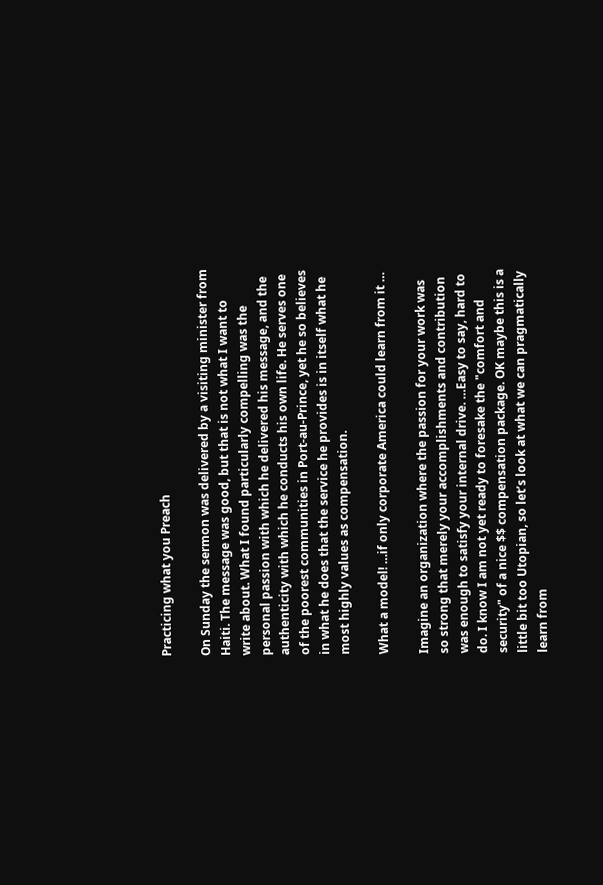Practicing what you Preach

On Sunday the sermon was delivered by a visiting minister from Haiti. The message was good, but that is not what I want to write about. What I found particularly compelling was the personal passion with which he delivered his message, and the authenticity with which he conducts his own life. He serves one of the poorest communities in Port-au-Prince, yet he so believes in what he does that the service he provides is in itself what he most highly values as compensation.

What a model! …if only corporate America could learn from it …

Imagine an organization where the passion for your work was so strong that merely your accomplishments and contribution was enough to satisfy your internal drive. …Easy to say, hard to do. I know I am not yet ready to foresake the "comfort and security" of a nice $$ compensation package. OK maybe this is a little bit too Utopian, so let’s look at what we can pragmatically learn from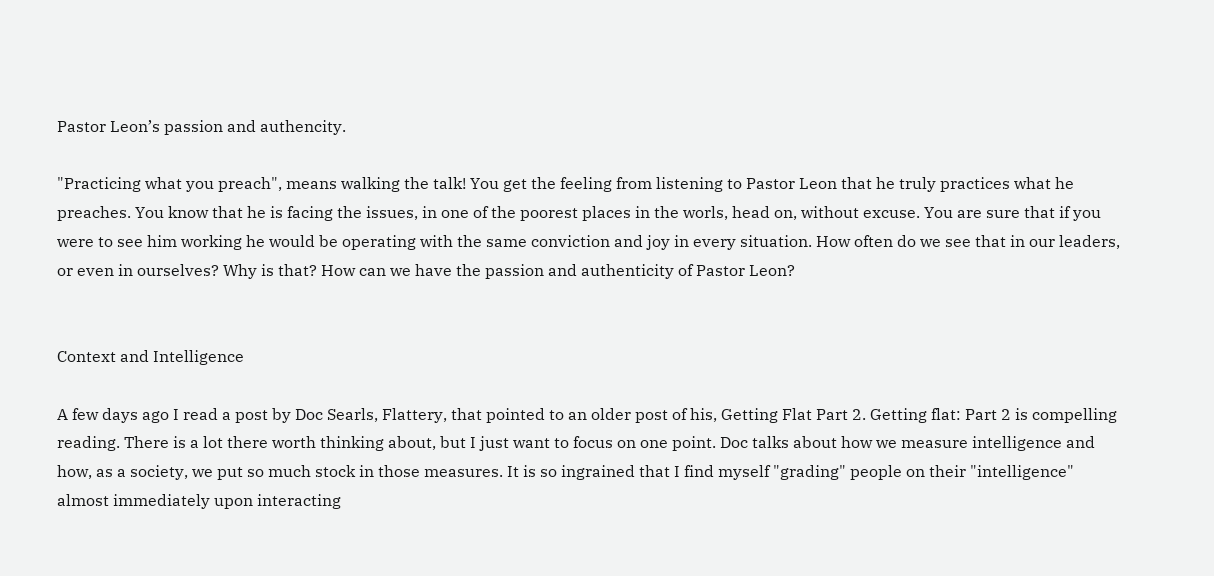Pastor Leon’s passion and authencity.

"Practicing what you preach", means walking the talk! You get the feeling from listening to Pastor Leon that he truly practices what he preaches. You know that he is facing the issues, in one of the poorest places in the worls, head on, without excuse. You are sure that if you were to see him working he would be operating with the same conviction and joy in every situation. How often do we see that in our leaders, or even in ourselves? Why is that? How can we have the passion and authenticity of Pastor Leon?


Context and Intelligence

A few days ago I read a post by Doc Searls, Flattery, that pointed to an older post of his, Getting Flat Part 2. Getting flat: Part 2 is compelling reading. There is a lot there worth thinking about, but I just want to focus on one point. Doc talks about how we measure intelligence and how, as a society, we put so much stock in those measures. It is so ingrained that I find myself "grading" people on their "intelligence" almost immediately upon interacting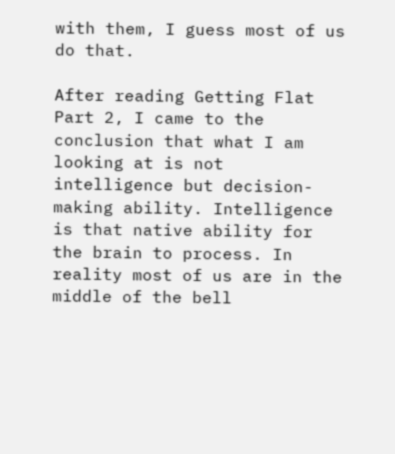with them, I guess most of us do that.

After reading Getting Flat Part 2, I came to the conclusion that what I am looking at is not intelligence but decision-making ability. Intelligence is that native ability for the brain to process. In reality most of us are in the middle of the bell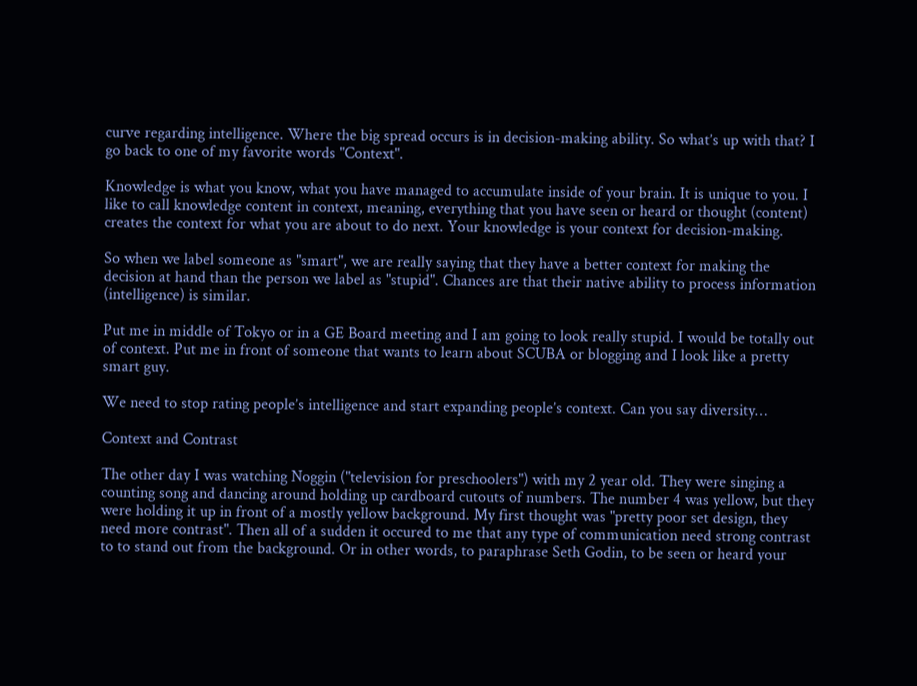curve regarding intelligence. Where the big spread occurs is in decision-making ability. So what’s up with that? I go back to one of my favorite words "Context".

Knowledge is what you know, what you have managed to accumulate inside of your brain. It is unique to you. I like to call knowledge content in context, meaning, everything that you have seen or heard or thought (content) creates the context for what you are about to do next. Your knowledge is your context for decision-making.

So when we label someone as "smart", we are really saying that they have a better context for making the decision at hand than the person we label as "stupid". Chances are that their native ability to process information (intelligence) is similar.

Put me in middle of Tokyo or in a GE Board meeting and I am going to look really stupid. I would be totally out of context. Put me in front of someone that wants to learn about SCUBA or blogging and I look like a pretty smart guy.

We need to stop rating people’s intelligence and start expanding people’s context. Can you say diversity…

Context and Contrast

The other day I was watching Noggin ("television for preschoolers") with my 2 year old. They were singing a counting song and dancing around holding up cardboard cutouts of numbers. The number 4 was yellow, but they were holding it up in front of a mostly yellow background. My first thought was "pretty poor set design, they need more contrast". Then all of a sudden it occured to me that any type of communication need strong contrast to to stand out from the background. Or in other words, to paraphrase Seth Godin, to be seen or heard your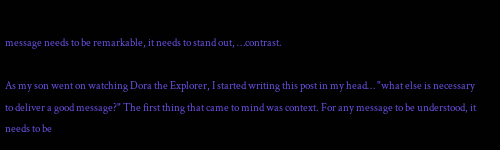message needs to be remarkable, it needs to stand out, …contrast.

As my son went on watching Dora the Explorer, I started writing this post in my head… "what else is necessary to deliver a good message?" The first thing that came to mind was context. For any message to be understood, it needs to be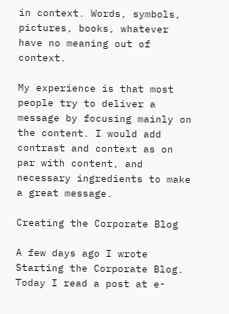in context. Words, symbols, pictures, books, whatever have no meaning out of context.

My experience is that most people try to deliver a message by focusing mainly on the content. I would add contrast and context as on par with content, and necessary ingredients to make a great message.

Creating the Corporate Blog

A few days ago I wrote Starting the Corporate Blog. Today I read a post at e-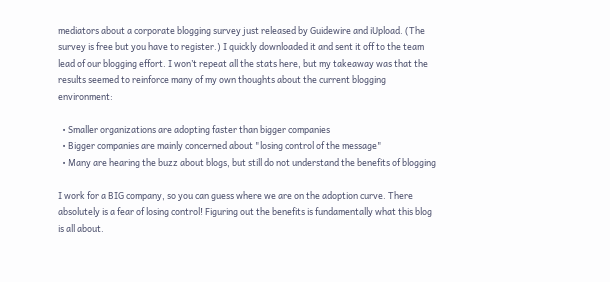mediators about a corporate blogging survey just released by Guidewire and iUpload. (The survey is free but you have to register.) I quickly downloaded it and sent it off to the team lead of our blogging effort. I won’t repeat all the stats here, but my takeaway was that the results seemed to reinforce many of my own thoughts about the current blogging environment:

  • Smaller organizations are adopting faster than bigger companies
  • Bigger companies are mainly concerned about "losing control of the message"
  • Many are hearing the buzz about blogs, but still do not understand the benefits of blogging

I work for a BIG company, so you can guess where we are on the adoption curve. There absolutely is a fear of losing control! Figuring out the benefits is fundamentally what this blog is all about.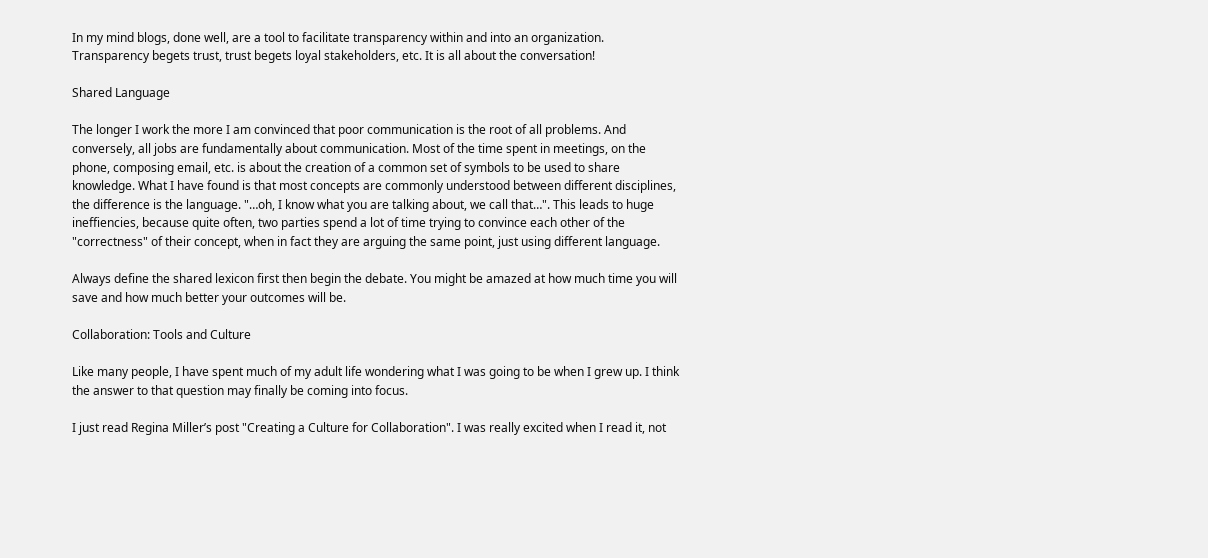In my mind blogs, done well, are a tool to facilitate transparency within and into an organization. Transparency begets trust, trust begets loyal stakeholders, etc. It is all about the conversation!

Shared Language

The longer I work the more I am convinced that poor communication is the root of all problems. And conversely, all jobs are fundamentally about communication. Most of the time spent in meetings, on the phone, composing email, etc. is about the creation of a common set of symbols to be used to share knowledge. What I have found is that most concepts are commonly understood between different disciplines, the difference is the language. "…oh, I know what you are talking about, we call that…". This leads to huge ineffiencies, because quite often, two parties spend a lot of time trying to convince each other of the "correctness" of their concept, when in fact they are arguing the same point, just using different language.

Always define the shared lexicon first then begin the debate. You might be amazed at how much time you will save and how much better your outcomes will be.

Collaboration: Tools and Culture

Like many people, I have spent much of my adult life wondering what I was going to be when I grew up. I think the answer to that question may finally be coming into focus.

I just read Regina Miller’s post "Creating a Culture for Collaboration". I was really excited when I read it, not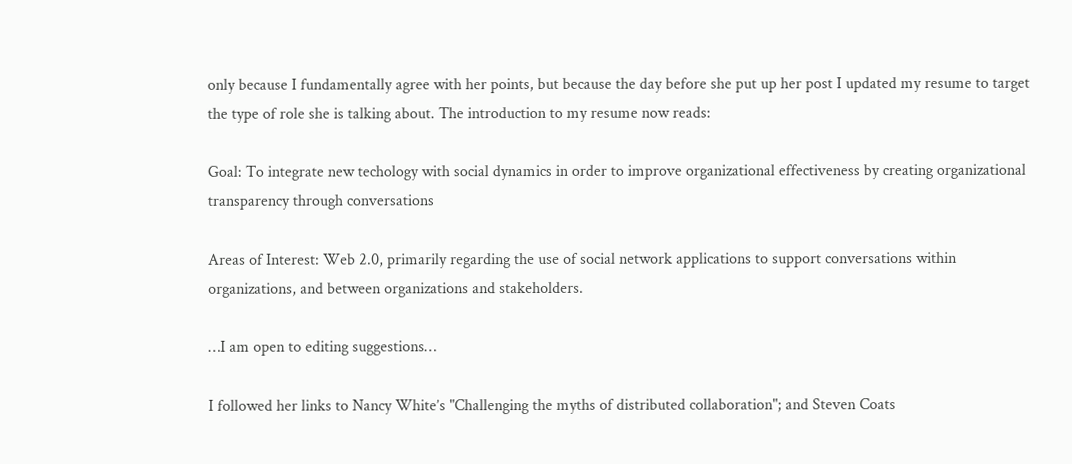only because I fundamentally agree with her points, but because the day before she put up her post I updated my resume to target the type of role she is talking about. The introduction to my resume now reads:

Goal: To integrate new techology with social dynamics in order to improve organizational effectiveness by creating organizational transparency through conversations

Areas of Interest: Web 2.0, primarily regarding the use of social network applications to support conversations within organizations, and between organizations and stakeholders.

…I am open to editing suggestions…

I followed her links to Nancy White’s "Challenging the myths of distributed collaboration"; and Steven Coats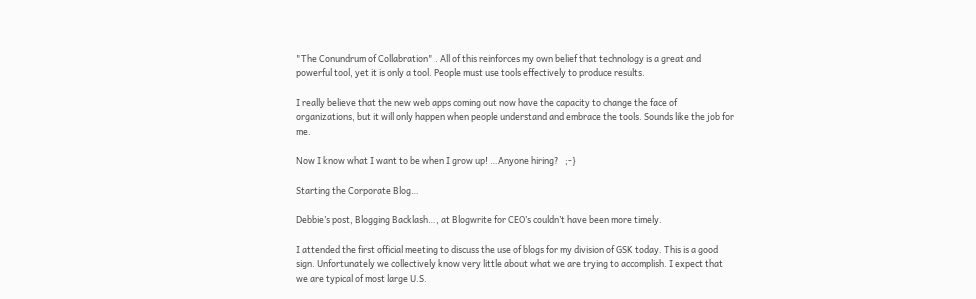"The Conundrum of Collabration" . All of this reinforces my own belief that technology is a great and powerful tool, yet it is only a tool. People must use tools effectively to produce results.

I really believe that the new web apps coming out now have the capacity to change the face of organizations, but it will only happen when people understand and embrace the tools. Sounds like the job for me.

Now I know what I want to be when I grow up! …Anyone hiring?   ;-}

Starting the Corporate Blog…

Debbie’s post, Blogging Backlash…, at Blogwrite for CEO’s couldn’t have been more timely.

I attended the first official meeting to discuss the use of blogs for my division of GSK today. This is a good sign. Unfortunately we collectively know very little about what we are trying to accomplish. I expect that we are typical of most large U.S.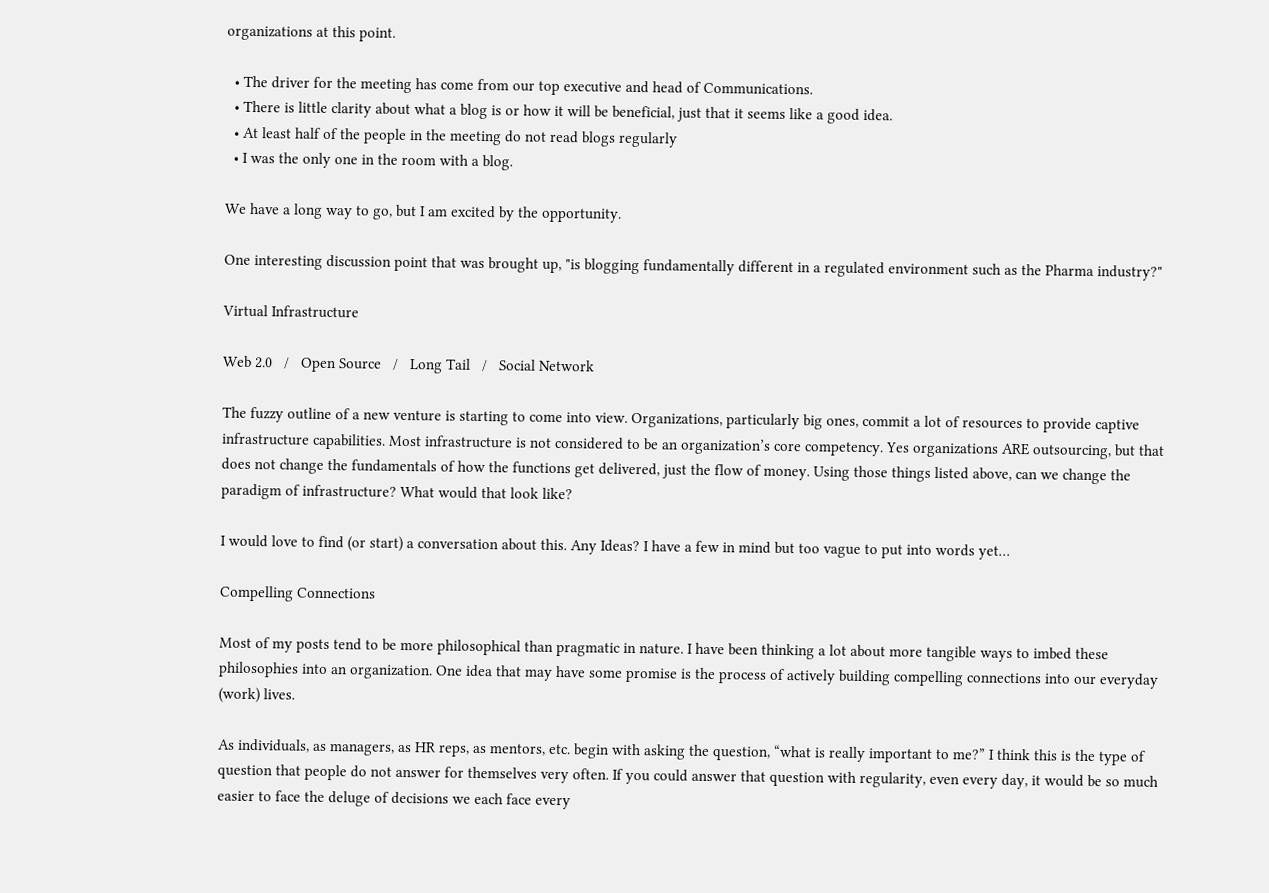organizations at this point.

  • The driver for the meeting has come from our top executive and head of Communications.
  • There is little clarity about what a blog is or how it will be beneficial, just that it seems like a good idea.
  • At least half of the people in the meeting do not read blogs regularly
  • I was the only one in the room with a blog.

We have a long way to go, but I am excited by the opportunity.

One interesting discussion point that was brought up, "is blogging fundamentally different in a regulated environment such as the Pharma industry?"

Virtual Infrastructure

Web 2.0   /   Open Source   /   Long Tail   /   Social Network

The fuzzy outline of a new venture is starting to come into view. Organizations, particularly big ones, commit a lot of resources to provide captive infrastructure capabilities. Most infrastructure is not considered to be an organization’s core competency. Yes organizations ARE outsourcing, but that does not change the fundamentals of how the functions get delivered, just the flow of money. Using those things listed above, can we change the paradigm of infrastructure? What would that look like?

I would love to find (or start) a conversation about this. Any Ideas? I have a few in mind but too vague to put into words yet…

Compelling Connections

Most of my posts tend to be more philosophical than pragmatic in nature. I have been thinking a lot about more tangible ways to imbed these philosophies into an organization. One idea that may have some promise is the process of actively building compelling connections into our everyday (work) lives.

As individuals, as managers, as HR reps, as mentors, etc. begin with asking the question, “what is really important to me?” I think this is the type of question that people do not answer for themselves very often. If you could answer that question with regularity, even every day, it would be so much easier to face the deluge of decisions we each face every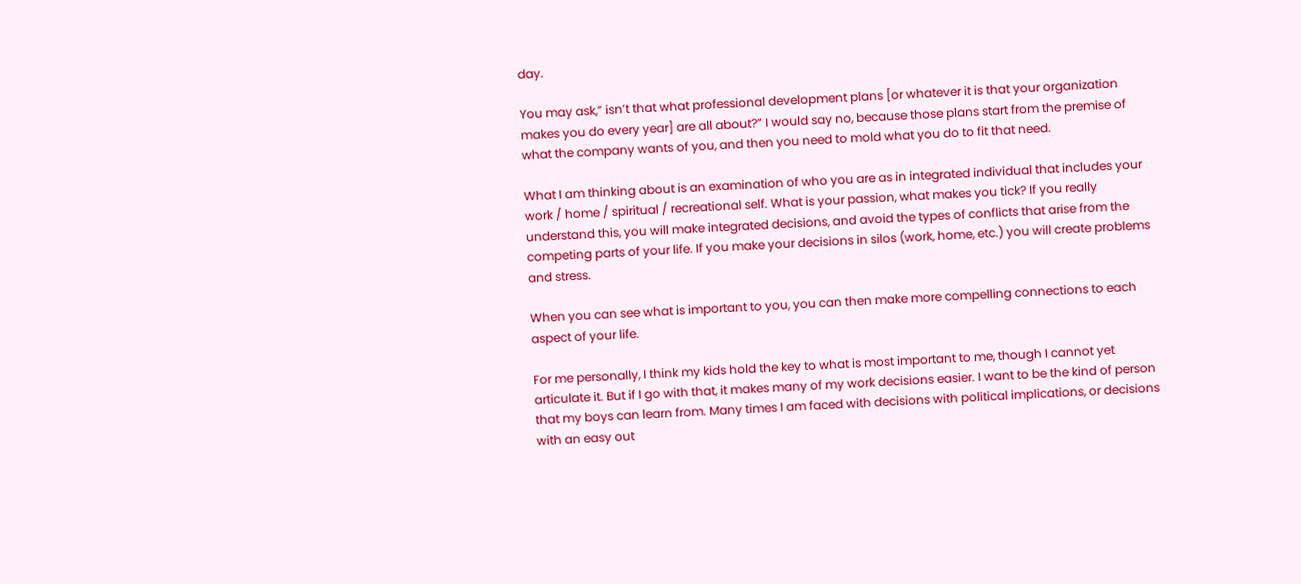day.

You may ask,” isn’t that what professional development plans [or whatever it is that your organization makes you do every year] are all about?” I would say no, because those plans start from the premise of what the company wants of you, and then you need to mold what you do to fit that need.

What I am thinking about is an examination of who you are as in integrated individual that includes your work / home / spiritual / recreational self. What is your passion, what makes you tick? If you really understand this, you will make integrated decisions, and avoid the types of conflicts that arise from the competing parts of your life. If you make your decisions in silos (work, home, etc.) you will create problems and stress.

When you can see what is important to you, you can then make more compelling connections to each aspect of your life.

For me personally, I think my kids hold the key to what is most important to me, though I cannot yet articulate it. But if I go with that, it makes many of my work decisions easier. I want to be the kind of person that my boys can learn from. Many times I am faced with decisions with political implications, or decisions with an easy out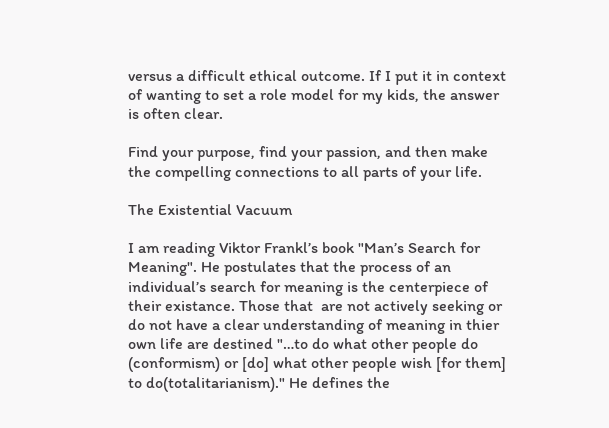versus a difficult ethical outcome. If I put it in context of wanting to set a role model for my kids, the answer is often clear.

Find your purpose, find your passion, and then make the compelling connections to all parts of your life.

The Existential Vacuum

I am reading Viktor Frankl’s book "Man’s Search for Meaning". He postulates that the process of an individual’s search for meaning is the centerpiece of their existance. Those that  are not actively seeking or do not have a clear understanding of meaning in thier own life are destined "…to do what other people do (conformism) or [do] what other people wish [for them] to do(totalitarianism)." He defines the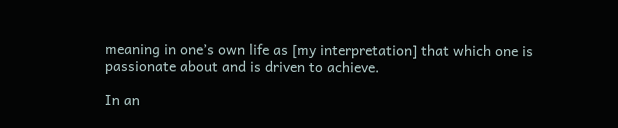meaning in one’s own life as [my interpretation] that which one is passionate about and is driven to achieve.

In an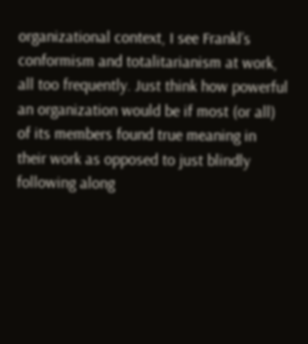organizational context, I see Frankl’s conformism and totalitarianism at work, all too frequently. Just think how powerful an organization would be if most (or all) of its members found true meaning in their work as opposed to just blindly following along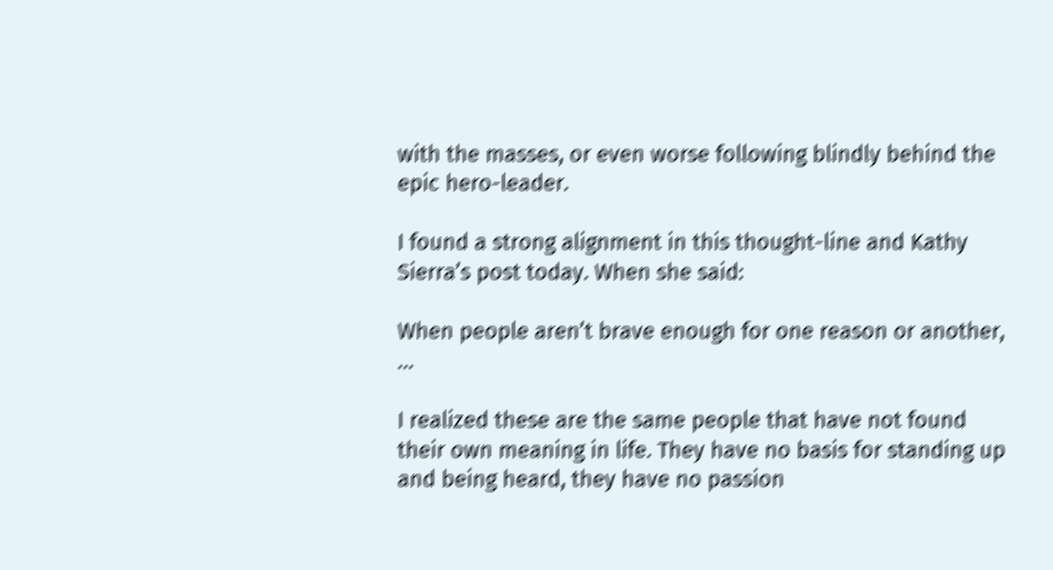with the masses, or even worse following blindly behind the epic hero-leader.

I found a strong alignment in this thought-line and Kathy Sierra’s post today. When she said:

When people aren’t brave enough for one reason or another, …

I realized these are the same people that have not found their own meaning in life. They have no basis for standing up and being heard, they have no passion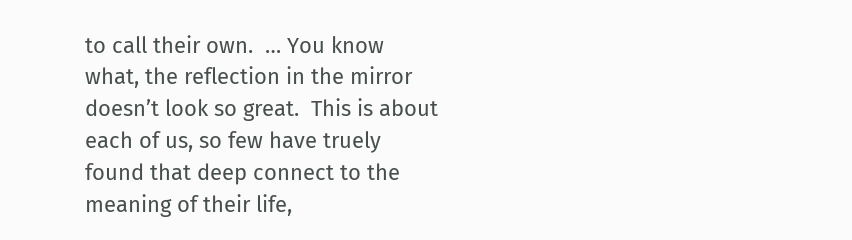to call their own.  … You know what, the reflection in the mirror doesn’t look so great.  This is about each of us, so few have truely found that deep connect to the meaning of their life,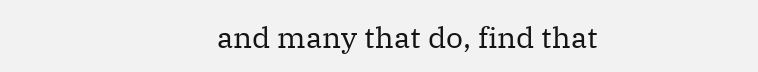and many that do, find that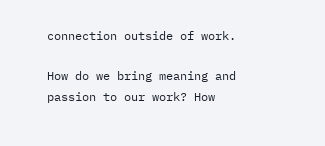connection outside of work.

How do we bring meaning and passion to our work? How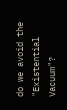do we avoid the "Existential Vacuum"?